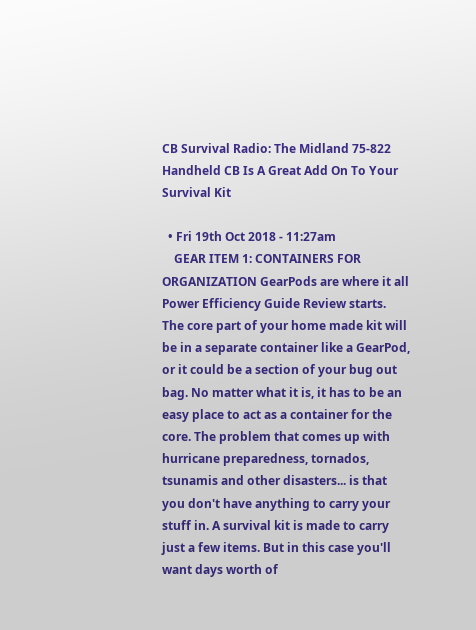CB Survival Radio: The Midland 75-822 Handheld CB Is A Great Add On To Your Survival Kit

  • Fri 19th Oct 2018 - 11:27am
    GEAR ITEM 1: CONTAINERS FOR ORGANIZATION GearPods are where it all Power Efficiency Guide Review starts. The core part of your home made kit will be in a separate container like a GearPod, or it could be a section of your bug out bag. No matter what it is, it has to be an easy place to act as a container for the core. The problem that comes up with hurricane preparedness, tornados, tsunamis and other disasters... is that you don't have anything to carry your stuff in. A survival kit is made to carry just a few items. But in this case you'll want days worth of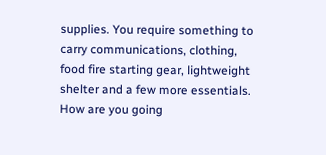supplies. You require something to carry communications, clothing, food fire starting gear, lightweight shelter and a few more essentials. How are you going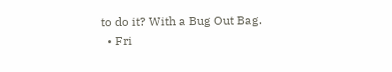to do it? With a Bug Out Bag.
  • Fri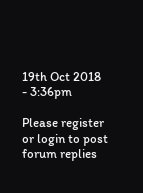19th Oct 2018 - 3:36pm

Please register or login to post forum replies